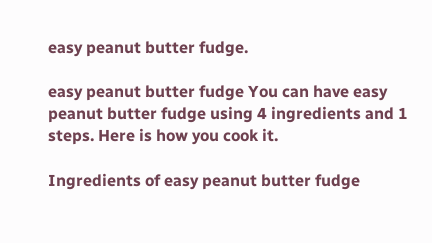easy peanut butter fudge.

easy peanut butter fudge You can have easy peanut butter fudge using 4 ingredients and 1 steps. Here is how you cook it.

Ingredients of easy peanut butter fudge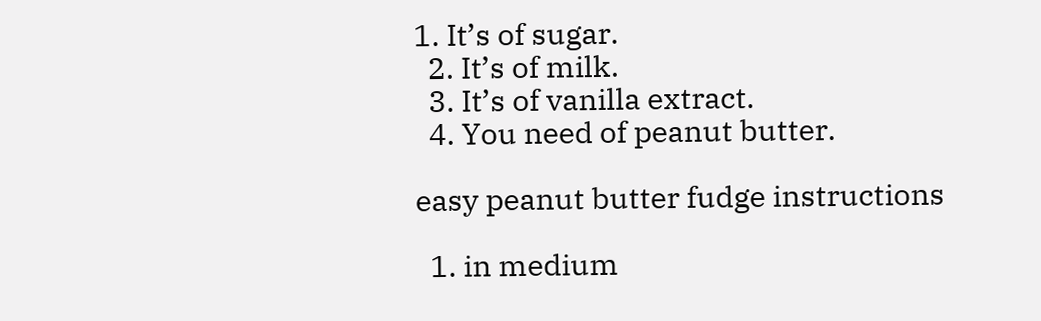1. It’s of sugar.
  2. It’s of milk.
  3. It’s of vanilla extract.
  4. You need of peanut butter.

easy peanut butter fudge instructions

  1. in medium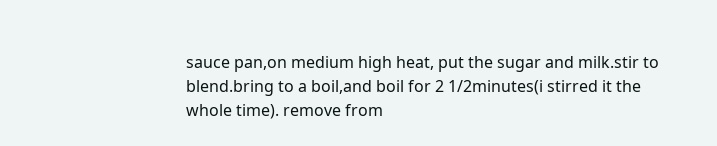sauce pan,on medium high heat, put the sugar and milk.stir to blend.bring to a boil,and boil for 2 1/2minutes(i stirred it the whole time). remove from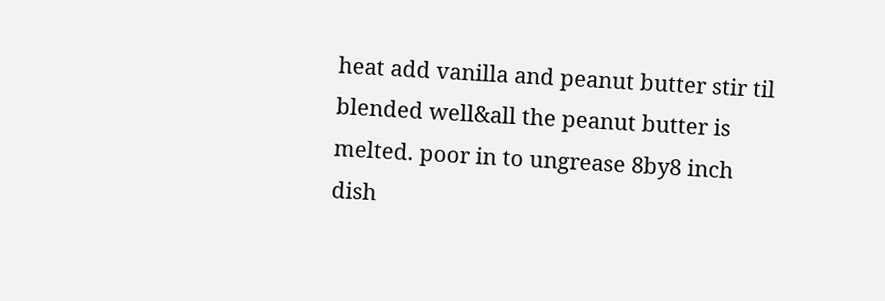heat add vanilla and peanut butter stir til blended well&all the peanut butter is melted. poor in to ungrease 8by8 inch dish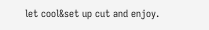let cool&set up cut and enjoy.